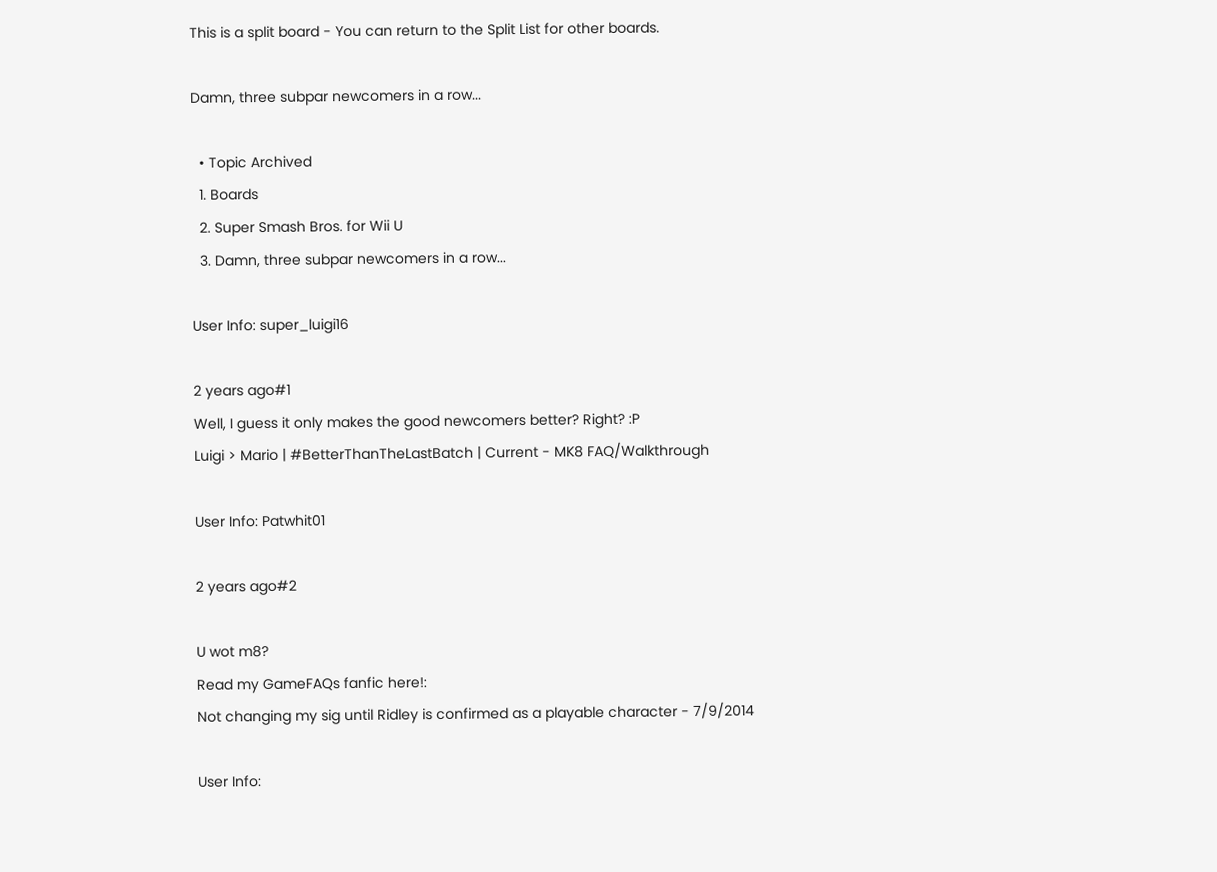This is a split board - You can return to the Split List for other boards.

Damn, three subpar newcomers in a row...

  • Topic Archived
  1. Boards
  2. Super Smash Bros. for Wii U
  3. Damn, three subpar newcomers in a row...

User Info: super_luigi16

2 years ago#1
Well, I guess it only makes the good newcomers better? Right? :P
Luigi > Mario | #BetterThanTheLastBatch | Current - MK8 FAQ/Walkthrough

User Info: Patwhit01

2 years ago#2

U wot m8?
Read my GameFAQs fanfic here!:
Not changing my sig until Ridley is confirmed as a playable character - 7/9/2014

User Info: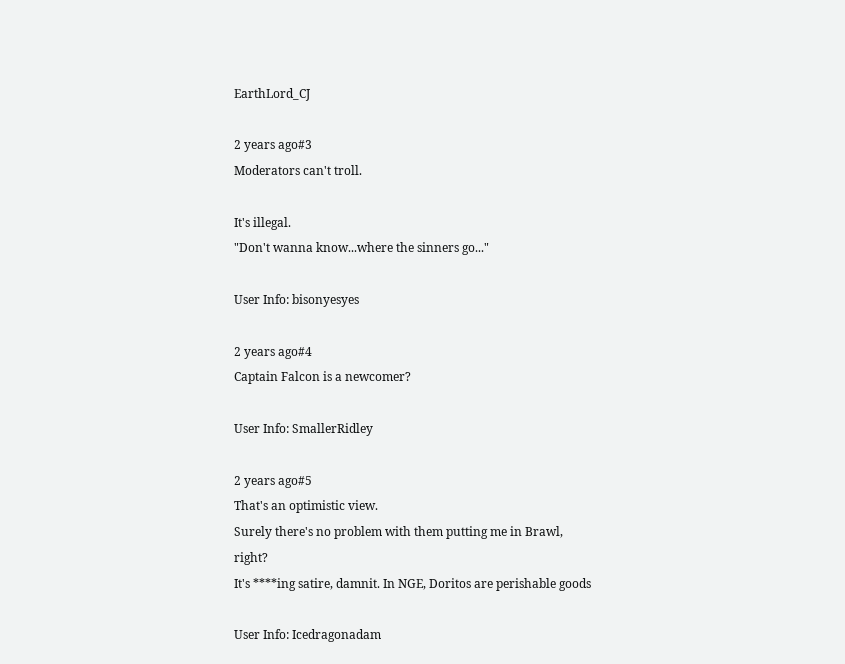EarthLord_CJ

2 years ago#3
Moderators can't troll.

It's illegal.
"Don't wanna know...where the sinners go..."

User Info: bisonyesyes

2 years ago#4
Captain Falcon is a newcomer?

User Info: SmallerRidley

2 years ago#5
That's an optimistic view.
Surely there's no problem with them putting me in Brawl, right?
It's ****ing satire, damnit. In NGE, Doritos are perishable goods

User Info: Icedragonadam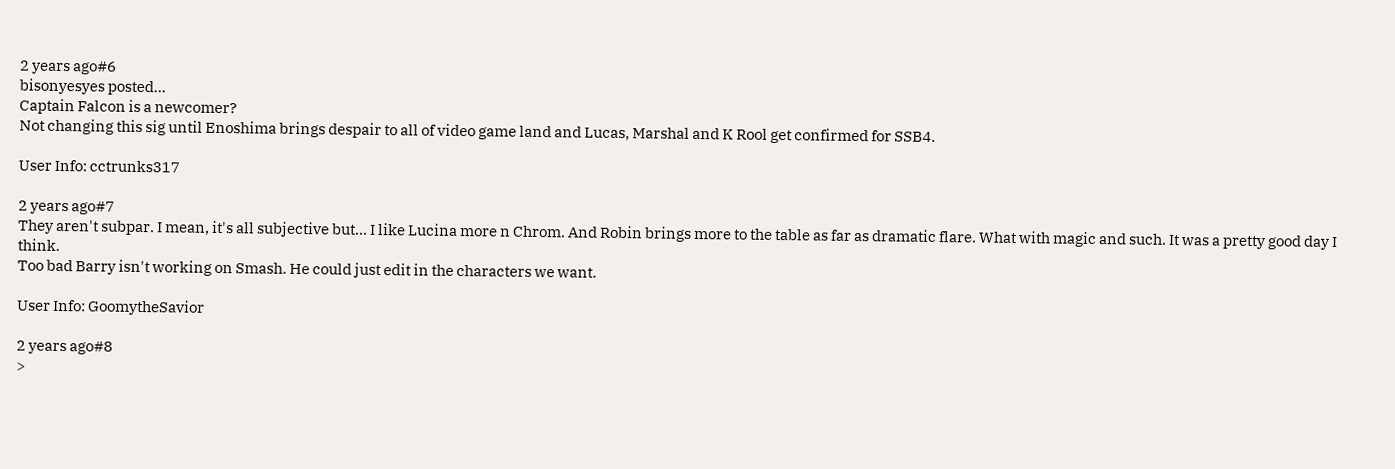2 years ago#6
bisonyesyes posted...
Captain Falcon is a newcomer?
Not changing this sig until Enoshima brings despair to all of video game land and Lucas, Marshal and K Rool get confirmed for SSB4.

User Info: cctrunks317

2 years ago#7
They aren't subpar. I mean, it's all subjective but... I like Lucina more n Chrom. And Robin brings more to the table as far as dramatic flare. What with magic and such. It was a pretty good day I think.
Too bad Barry isn't working on Smash. He could just edit in the characters we want.

User Info: GoomytheSavior

2 years ago#8
>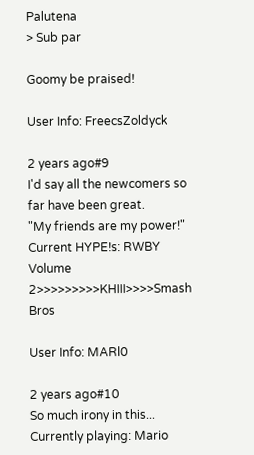Palutena
> Sub par

Goomy be praised!

User Info: FreecsZoldyck

2 years ago#9
I'd say all the newcomers so far have been great.
"My friends are my power!"
Current HYPE!s: RWBY Volume 2>>>>>>>>>KHIII>>>>Smash Bros

User Info: MARl0

2 years ago#10
So much irony in this...
Currently playing: Mario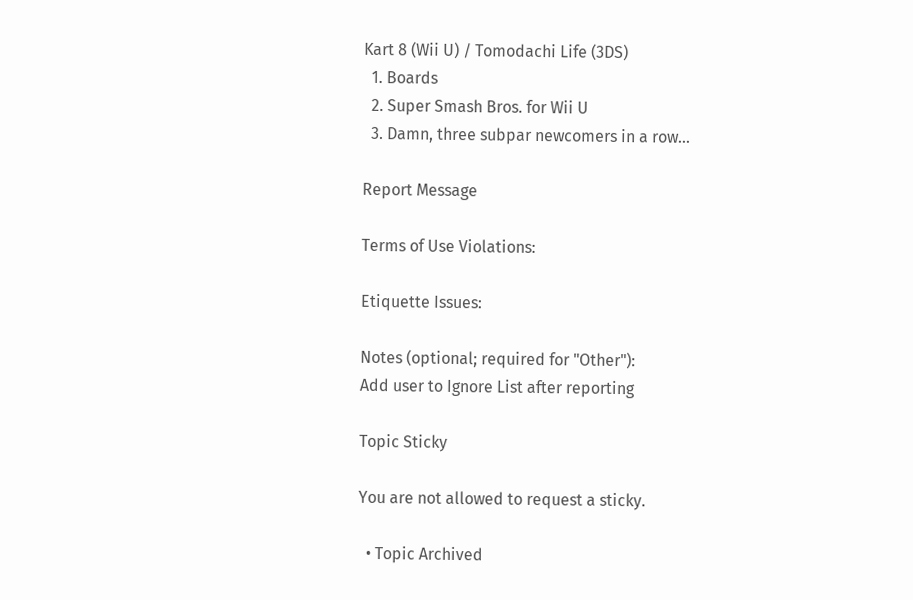Kart 8 (Wii U) / Tomodachi Life (3DS)
  1. Boards
  2. Super Smash Bros. for Wii U
  3. Damn, three subpar newcomers in a row...

Report Message

Terms of Use Violations:

Etiquette Issues:

Notes (optional; required for "Other"):
Add user to Ignore List after reporting

Topic Sticky

You are not allowed to request a sticky.

  • Topic Archived